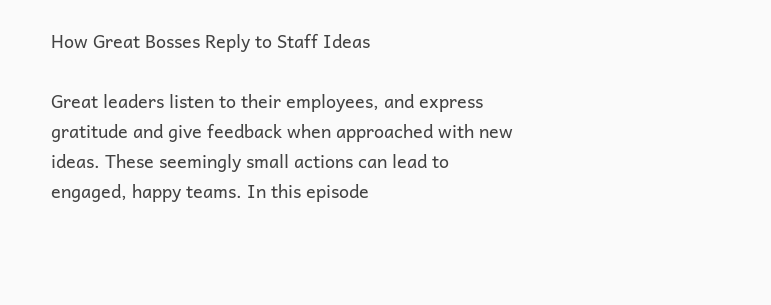How Great Bosses Reply to Staff Ideas

Great leaders listen to their employees, and express gratitude and give feedback when approached with new ideas. These seemingly small actions can lead to engaged, happy teams. In this episode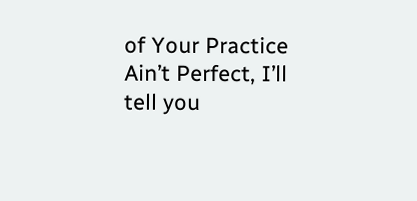of Your Practice Ain’t Perfect, I’ll tell you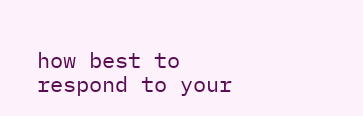how best to respond to your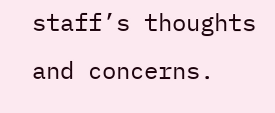staff’s thoughts and concerns.